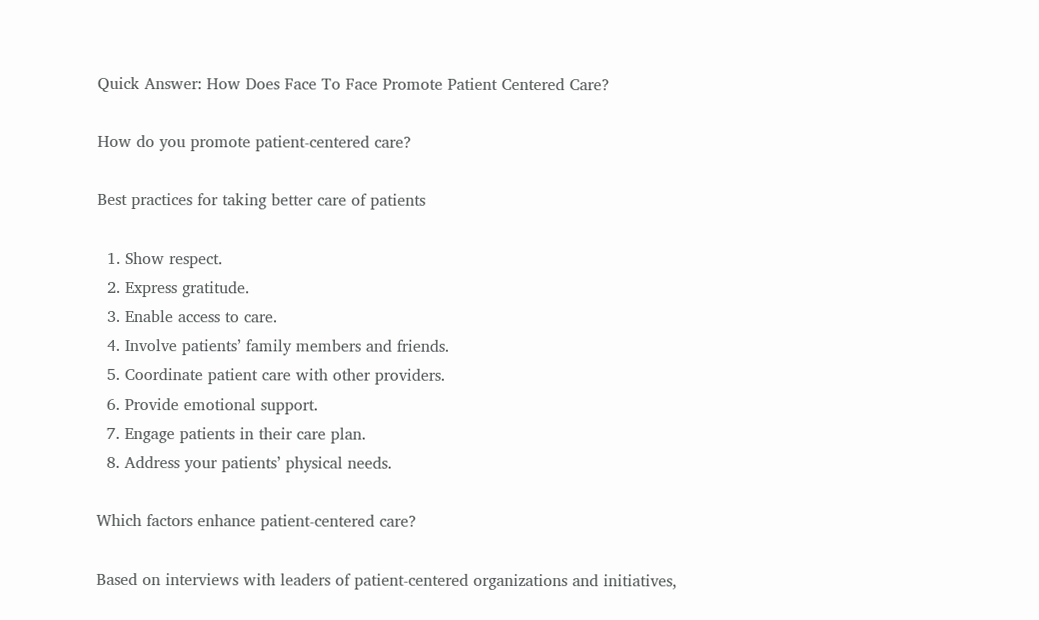Quick Answer: How Does Face To Face Promote Patient Centered Care?

How do you promote patient-centered care?

Best practices for taking better care of patients

  1. Show respect.
  2. Express gratitude.
  3. Enable access to care.
  4. Involve patients’ family members and friends.
  5. Coordinate patient care with other providers.
  6. Provide emotional support.
  7. Engage patients in their care plan.
  8. Address your patients’ physical needs.

Which factors enhance patient-centered care?

Based on interviews with leaders of patient-centered organizations and initiatives,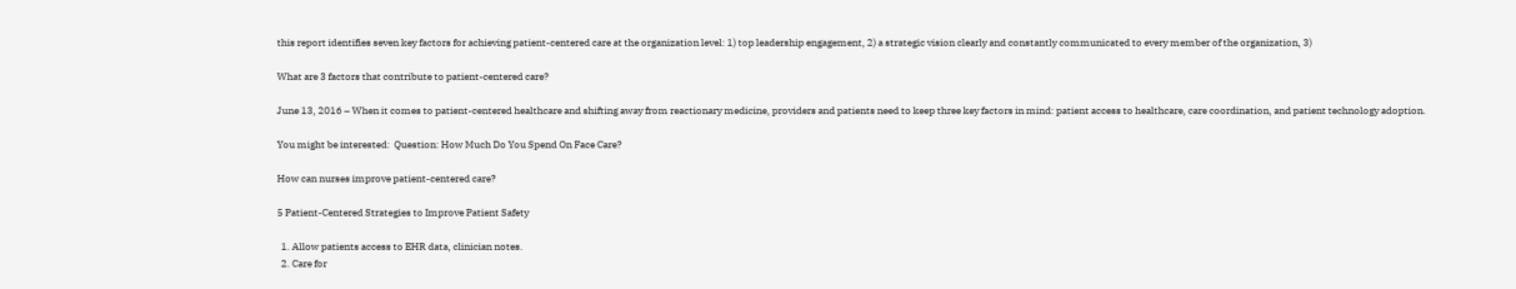this report identifies seven key factors for achieving patient-centered care at the organization level: 1) top leadership engagement, 2) a strategic vision clearly and constantly communicated to every member of the organization, 3)

What are 3 factors that contribute to patient-centered care?

June 13, 2016 – When it comes to patient-centered healthcare and shifting away from reactionary medicine, providers and patients need to keep three key factors in mind: patient access to healthcare, care coordination, and patient technology adoption.

You might be interested:  Question: How Much Do You Spend On Face Care?

How can nurses improve patient-centered care?

5 Patient-Centered Strategies to Improve Patient Safety

  1. Allow patients access to EHR data, clinician notes.
  2. Care for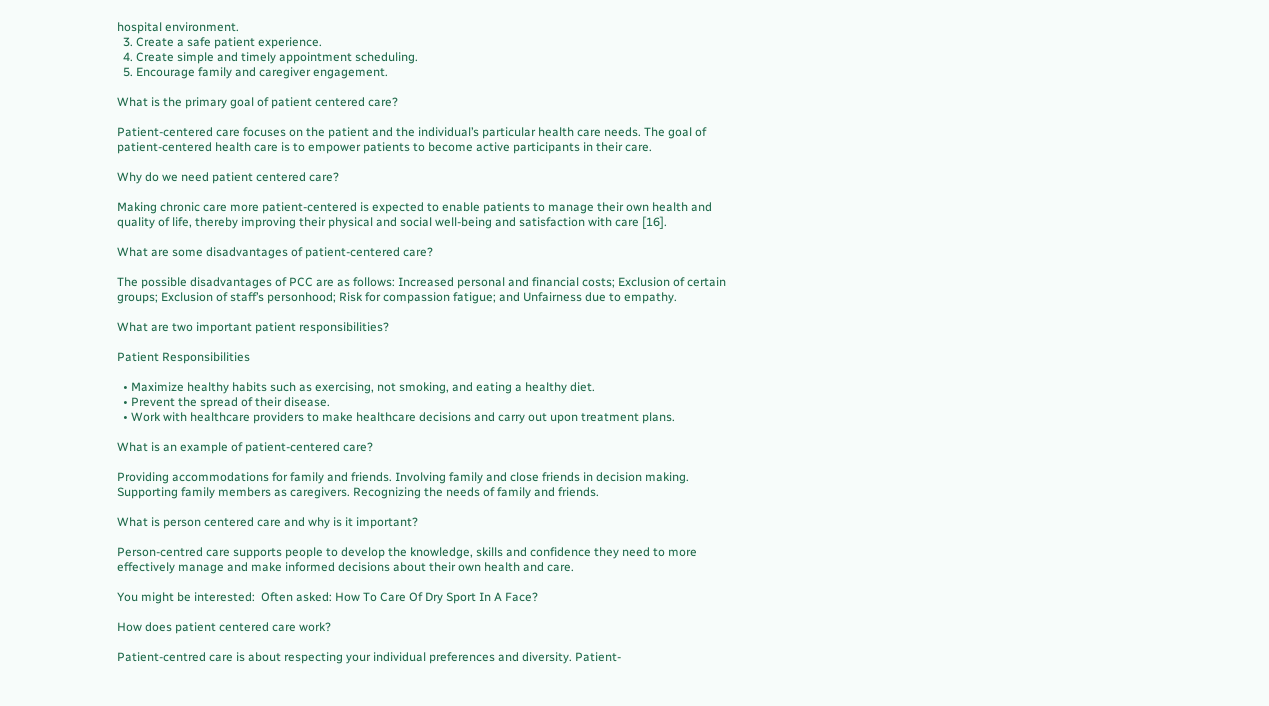hospital environment.
  3. Create a safe patient experience.
  4. Create simple and timely appointment scheduling.
  5. Encourage family and caregiver engagement.

What is the primary goal of patient centered care?

Patient-centered care focuses on the patient and the individual’s particular health care needs. The goal of patient-centered health care is to empower patients to become active participants in their care.

Why do we need patient centered care?

Making chronic care more patient-centered is expected to enable patients to manage their own health and quality of life, thereby improving their physical and social well-being and satisfaction with care [16].

What are some disadvantages of patient-centered care?

The possible disadvantages of PCC are as follows: Increased personal and financial costs; Exclusion of certain groups; Exclusion of staff’s personhood; Risk for compassion fatigue; and Unfairness due to empathy.

What are two important patient responsibilities?

Patient Responsibilities

  • Maximize healthy habits such as exercising, not smoking, and eating a healthy diet.
  • Prevent the spread of their disease.
  • Work with healthcare providers to make healthcare decisions and carry out upon treatment plans.

What is an example of patient-centered care?

Providing accommodations for family and friends. Involving family and close friends in decision making. Supporting family members as caregivers. Recognizing the needs of family and friends.

What is person centered care and why is it important?

Person-centred care supports people to develop the knowledge, skills and confidence they need to more effectively manage and make informed decisions about their own health and care.

You might be interested:  Often asked: How To Care Of Dry Sport In A Face?

How does patient centered care work?

Patient-centred care is about respecting your individual preferences and diversity. Patient-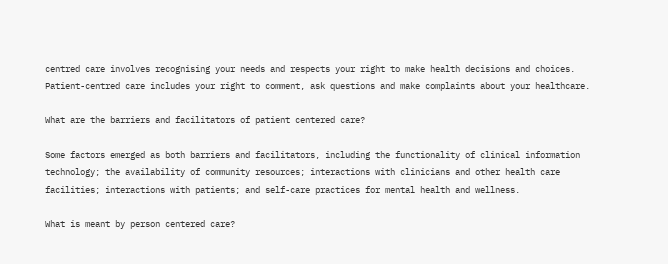centred care involves recognising your needs and respects your right to make health decisions and choices. Patient-centred care includes your right to comment, ask questions and make complaints about your healthcare.

What are the barriers and facilitators of patient centered care?

Some factors emerged as both barriers and facilitators, including the functionality of clinical information technology; the availability of community resources; interactions with clinicians and other health care facilities; interactions with patients; and self-care practices for mental health and wellness.

What is meant by person centered care?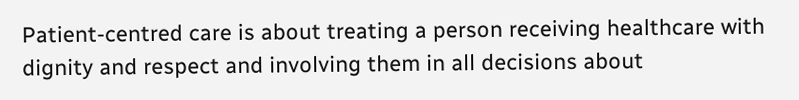Patient-centred care is about treating a person receiving healthcare with dignity and respect and involving them in all decisions about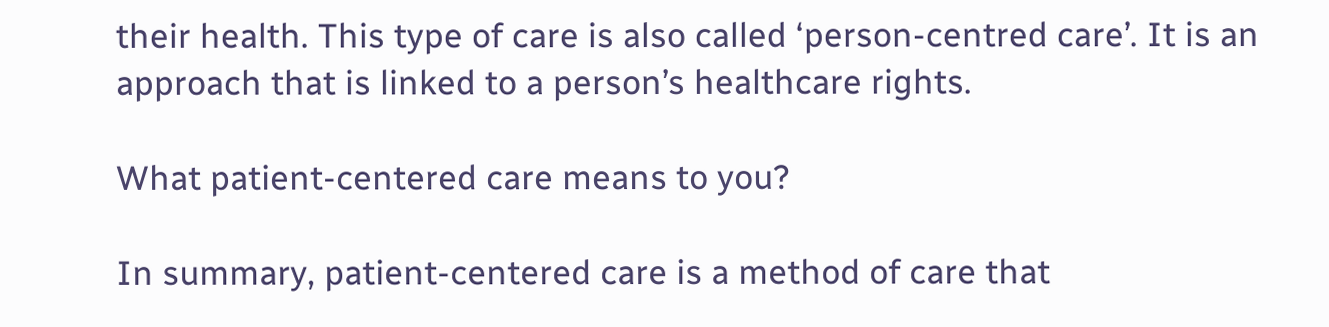their health. This type of care is also called ‘person-centred care’. It is an approach that is linked to a person’s healthcare rights.

What patient-centered care means to you?

In summary, patient-centered care is a method of care that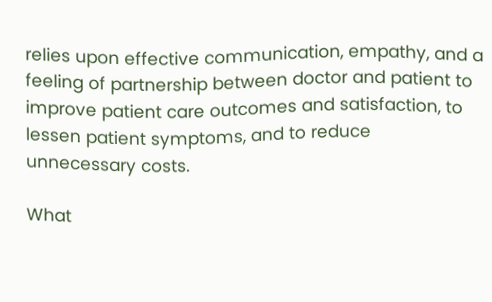relies upon effective communication, empathy, and a feeling of partnership between doctor and patient to improve patient care outcomes and satisfaction, to lessen patient symptoms, and to reduce unnecessary costs.

What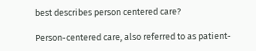best describes person centered care?

Person-centered care, also referred to as patient-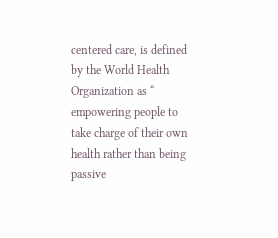centered care, is defined by the World Health Organization as “ empowering people to take charge of their own health rather than being passive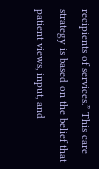recipients of services.” This care strategy is based on the belief that patient views, input, and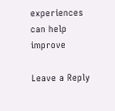experiences can help improve

Leave a Reply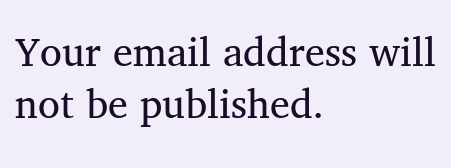Your email address will not be published.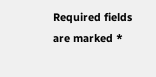Required fields are marked *